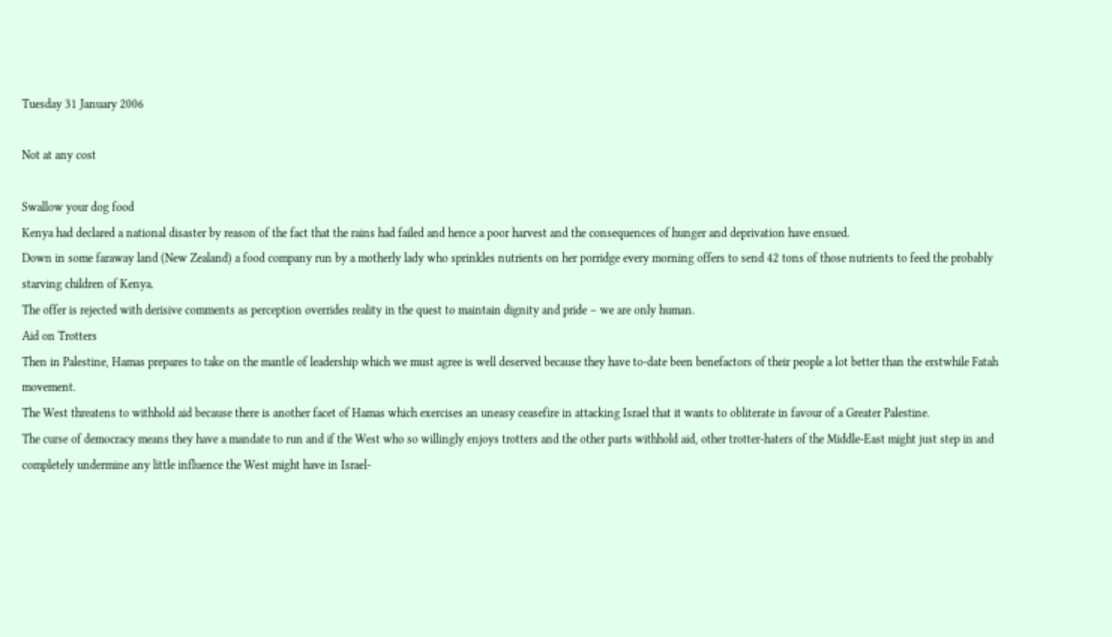Tuesday 31 January 2006

Not at any cost

Swallow your dog food
Kenya had declared a national disaster by reason of the fact that the rains had failed and hence a poor harvest and the consequences of hunger and deprivation have ensued.
Down in some faraway land (New Zealand) a food company run by a motherly lady who sprinkles nutrients on her porridge every morning offers to send 42 tons of those nutrients to feed the probably starving children of Kenya.
The offer is rejected with derisive comments as perception overrides reality in the quest to maintain dignity and pride – we are only human.
Aid on Trotters
Then in Palestine, Hamas prepares to take on the mantle of leadership which we must agree is well deserved because they have to-date been benefactors of their people a lot better than the erstwhile Fatah movement.
The West threatens to withhold aid because there is another facet of Hamas which exercises an uneasy ceasefire in attacking Israel that it wants to obliterate in favour of a Greater Palestine.
The curse of democracy means they have a mandate to run and if the West who so willingly enjoys trotters and the other parts withhold aid, other trotter-haters of the Middle-East might just step in and completely undermine any little influence the West might have in Israel-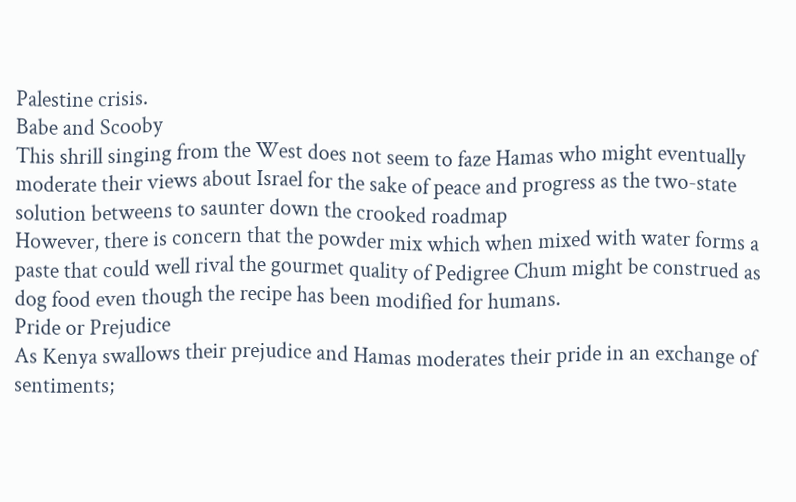Palestine crisis.
Babe and Scooby
This shrill singing from the West does not seem to faze Hamas who might eventually moderate their views about Israel for the sake of peace and progress as the two-state solution betweens to saunter down the crooked roadmap
However, there is concern that the powder mix which when mixed with water forms a paste that could well rival the gourmet quality of Pedigree Chum might be construed as dog food even though the recipe has been modified for humans.
Pride or Prejudice
As Kenya swallows their prejudice and Hamas moderates their pride in an exchange of sentiments;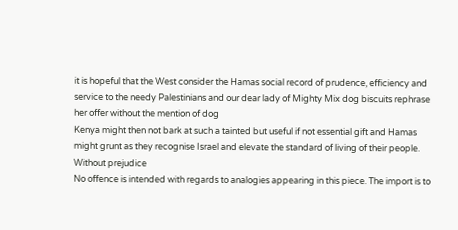it is hopeful that the West consider the Hamas social record of prudence, efficiency and service to the needy Palestinians and our dear lady of Mighty Mix dog biscuits rephrase her offer without the mention of dog
Kenya might then not bark at such a tainted but useful if not essential gift and Hamas might grunt as they recognise Israel and elevate the standard of living of their people.
Without prejudice
No offence is intended with regards to analogies appearing in this piece. The import is to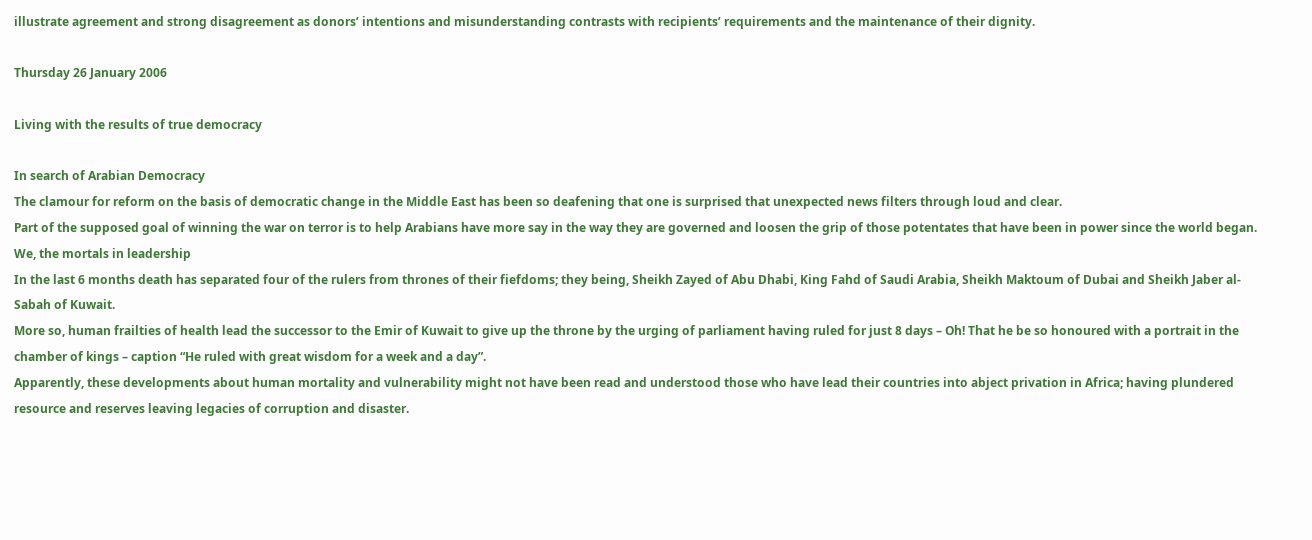illustrate agreement and strong disagreement as donors’ intentions and misunderstanding contrasts with recipients’ requirements and the maintenance of their dignity.

Thursday 26 January 2006

Living with the results of true democracy

In search of Arabian Democracy
The clamour for reform on the basis of democratic change in the Middle East has been so deafening that one is surprised that unexpected news filters through loud and clear.
Part of the supposed goal of winning the war on terror is to help Arabians have more say in the way they are governed and loosen the grip of those potentates that have been in power since the world began.
We, the mortals in leadership
In the last 6 months death has separated four of the rulers from thrones of their fiefdoms; they being, Sheikh Zayed of Abu Dhabi, King Fahd of Saudi Arabia, Sheikh Maktoum of Dubai and Sheikh Jaber al-Sabah of Kuwait.
More so, human frailties of health lead the successor to the Emir of Kuwait to give up the throne by the urging of parliament having ruled for just 8 days – Oh! That he be so honoured with a portrait in the chamber of kings – caption “He ruled with great wisdom for a week and a day”.
Apparently, these developments about human mortality and vulnerability might not have been read and understood those who have lead their countries into abject privation in Africa; having plundered resource and reserves leaving legacies of corruption and disaster.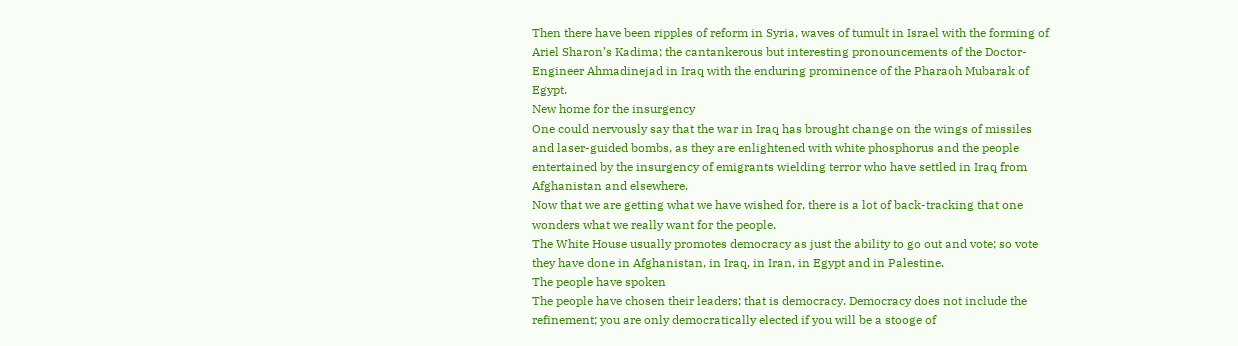Then there have been ripples of reform in Syria, waves of tumult in Israel with the forming of Ariel Sharon’s Kadima; the cantankerous but interesting pronouncements of the Doctor-Engineer Ahmadinejad in Iraq with the enduring prominence of the Pharaoh Mubarak of Egypt.
New home for the insurgency
One could nervously say that the war in Iraq has brought change on the wings of missiles and laser-guided bombs, as they are enlightened with white phosphorus and the people entertained by the insurgency of emigrants wielding terror who have settled in Iraq from Afghanistan and elsewhere.
Now that we are getting what we have wished for, there is a lot of back-tracking that one wonders what we really want for the people.
The White House usually promotes democracy as just the ability to go out and vote; so vote they have done in Afghanistan, in Iraq, in Iran, in Egypt and in Palestine.
The people have spoken
The people have chosen their leaders; that is democracy. Democracy does not include the refinement; you are only democratically elected if you will be a stooge of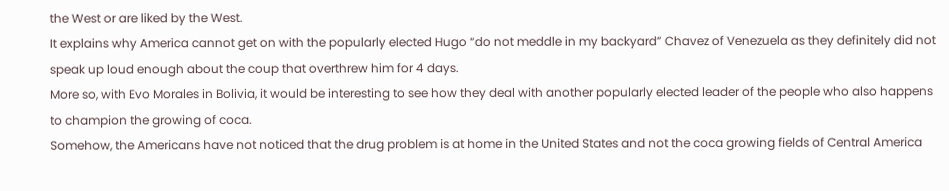the West or are liked by the West.
It explains why America cannot get on with the popularly elected Hugo “do not meddle in my backyard” Chavez of Venezuela as they definitely did not speak up loud enough about the coup that overthrew him for 4 days.
More so, with Evo Morales in Bolivia, it would be interesting to see how they deal with another popularly elected leader of the people who also happens to champion the growing of coca.
Somehow, the Americans have not noticed that the drug problem is at home in the United States and not the coca growing fields of Central America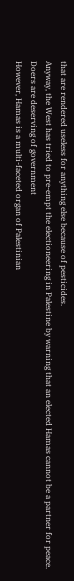that are rendered useless for anything else because of pesticides.
Anyway, the West has tried to pre-empt the electioneering in Palestine by warning that an elected Hamas cannot be a partner for peace.
Doers are deserving of government
However, Hamas is a multi-faceted organ of Palestinian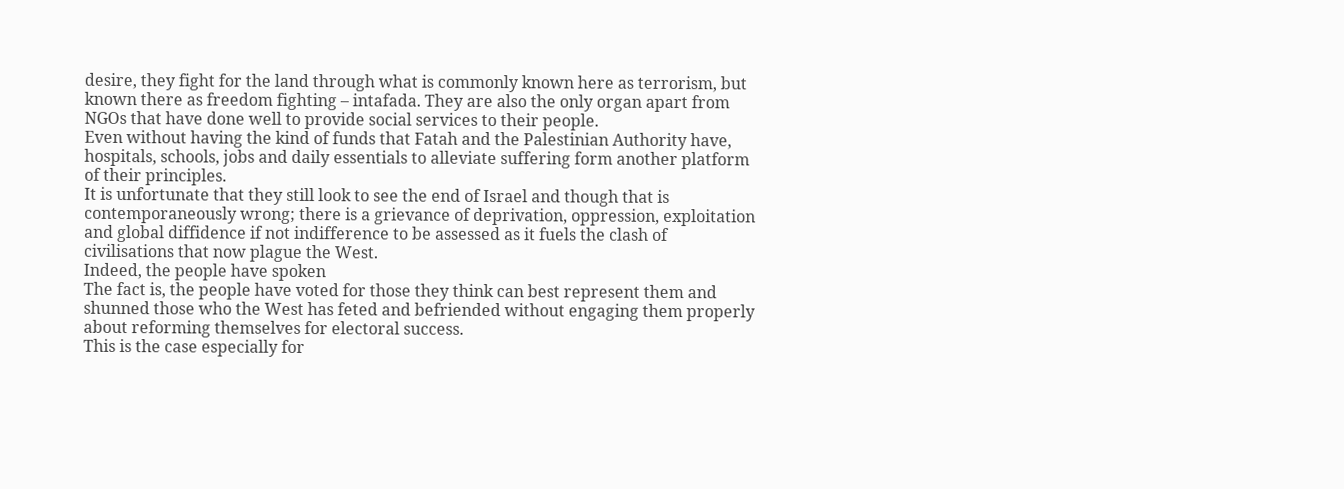desire, they fight for the land through what is commonly known here as terrorism, but known there as freedom fighting – intafada. They are also the only organ apart from NGOs that have done well to provide social services to their people.
Even without having the kind of funds that Fatah and the Palestinian Authority have, hospitals, schools, jobs and daily essentials to alleviate suffering form another platform of their principles.
It is unfortunate that they still look to see the end of Israel and though that is contemporaneously wrong; there is a grievance of deprivation, oppression, exploitation and global diffidence if not indifference to be assessed as it fuels the clash of civilisations that now plague the West.
Indeed, the people have spoken
The fact is, the people have voted for those they think can best represent them and shunned those who the West has feted and befriended without engaging them properly about reforming themselves for electoral success.
This is the case especially for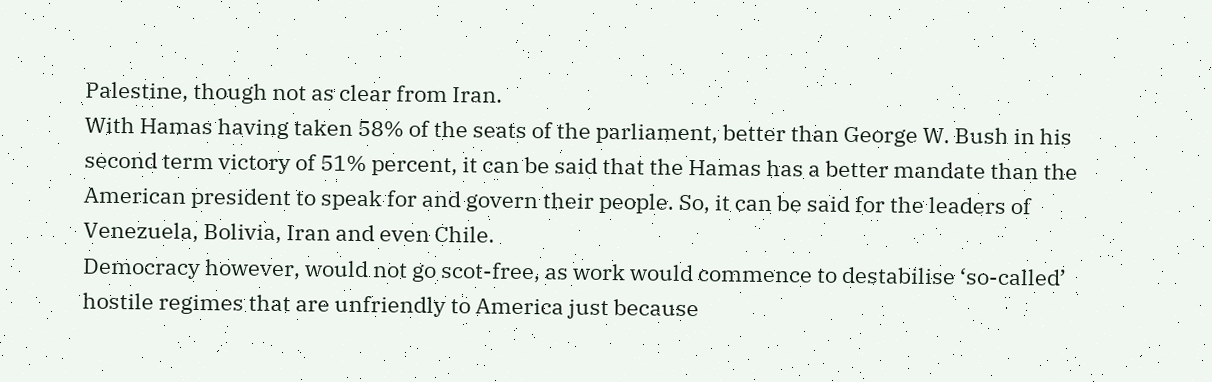Palestine, though not as clear from Iran.
With Hamas having taken 58% of the seats of the parliament, better than George W. Bush in his second term victory of 51% percent, it can be said that the Hamas has a better mandate than the American president to speak for and govern their people. So, it can be said for the leaders of Venezuela, Bolivia, Iran and even Chile.
Democracy however, would not go scot-free, as work would commence to destabilise ‘so-called’ hostile regimes that are unfriendly to America just because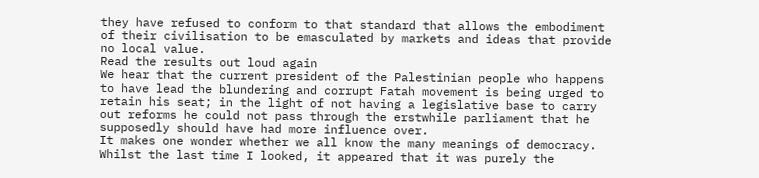they have refused to conform to that standard that allows the embodiment of their civilisation to be emasculated by markets and ideas that provide no local value.
Read the results out loud again
We hear that the current president of the Palestinian people who happens to have lead the blundering and corrupt Fatah movement is being urged to retain his seat; in the light of not having a legislative base to carry out reforms he could not pass through the erstwhile parliament that he supposedly should have had more influence over.
It makes one wonder whether we all know the many meanings of democracy.
Whilst the last time I looked, it appeared that it was purely the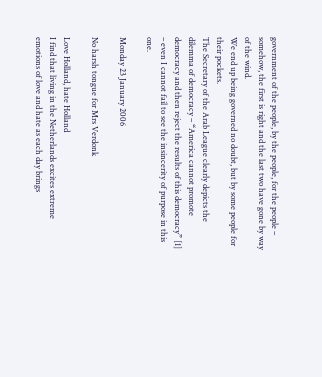government of the people, by the people, for the people – somehow, the first is right and the last two have gone by way of the wind.
We end up being governed no doubt, but by some people for their pockets.
The Secretary of the Arab League clearly depicts the dilemma of democracy – “America cannot promote democracy and then reject the results of this democracy” [1] – even I cannot fail to see the insincerity of purpose in this one.

Monday 23 January 2006

No harsh tongue for Mrs Verdonk

Love Holland, hate Holland
I find that living in the Netherlands excites extreme emotions of love and hate as each day brings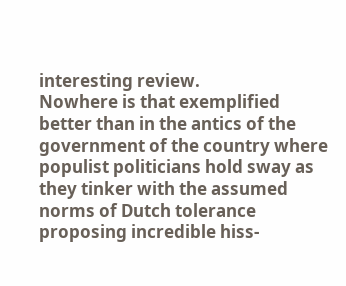interesting review.
Nowhere is that exemplified better than in the antics of the government of the country where populist politicians hold sway as they tinker with the assumed norms of Dutch tolerance proposing incredible hiss-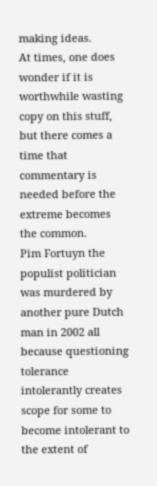making ideas.
At times, one does wonder if it is worthwhile wasting copy on this stuff, but there comes a time that commentary is needed before the extreme becomes the common.
Pim Fortuyn the populist politician was murdered by another pure Dutch man in 2002 all because questioning tolerance intolerantly creates scope for some to become intolerant to the extent of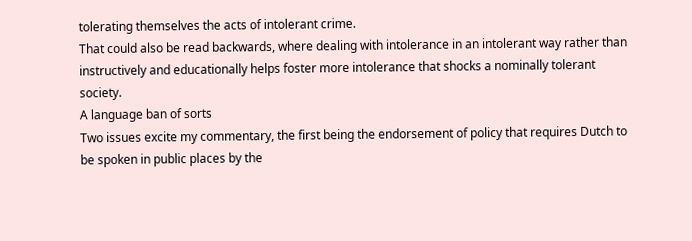tolerating themselves the acts of intolerant crime.
That could also be read backwards, where dealing with intolerance in an intolerant way rather than instructively and educationally helps foster more intolerance that shocks a nominally tolerant society.
A language ban of sorts
Two issues excite my commentary, the first being the endorsement of policy that requires Dutch to be spoken in public places by the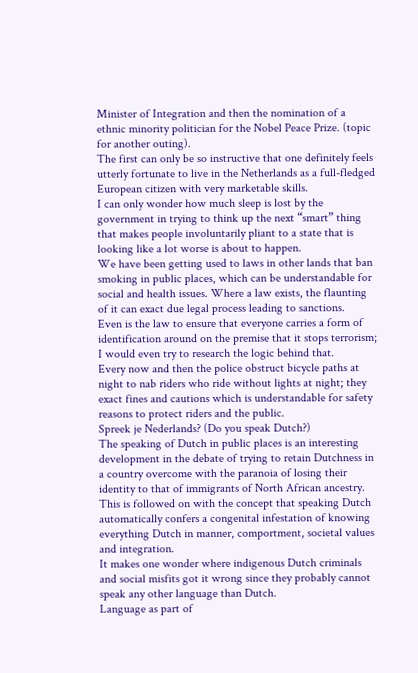Minister of Integration and then the nomination of a ethnic minority politician for the Nobel Peace Prize. (topic for another outing).
The first can only be so instructive that one definitely feels utterly fortunate to live in the Netherlands as a full-fledged European citizen with very marketable skills.
I can only wonder how much sleep is lost by the government in trying to think up the next “smart” thing that makes people involuntarily pliant to a state that is looking like a lot worse is about to happen.
We have been getting used to laws in other lands that ban smoking in public places, which can be understandable for social and health issues. Where a law exists, the flaunting of it can exact due legal process leading to sanctions.
Even is the law to ensure that everyone carries a form of identification around on the premise that it stops terrorism; I would even try to research the logic behind that.
Every now and then the police obstruct bicycle paths at night to nab riders who ride without lights at night; they exact fines and cautions which is understandable for safety reasons to protect riders and the public.
Spreek je Nederlands? (Do you speak Dutch?)
The speaking of Dutch in public places is an interesting development in the debate of trying to retain Dutchness in a country overcome with the paranoia of losing their identity to that of immigrants of North African ancestry.
This is followed on with the concept that speaking Dutch automatically confers a congenital infestation of knowing everything Dutch in manner, comportment, societal values and integration.
It makes one wonder where indigenous Dutch criminals and social misfits got it wrong since they probably cannot speak any other language than Dutch.
Language as part of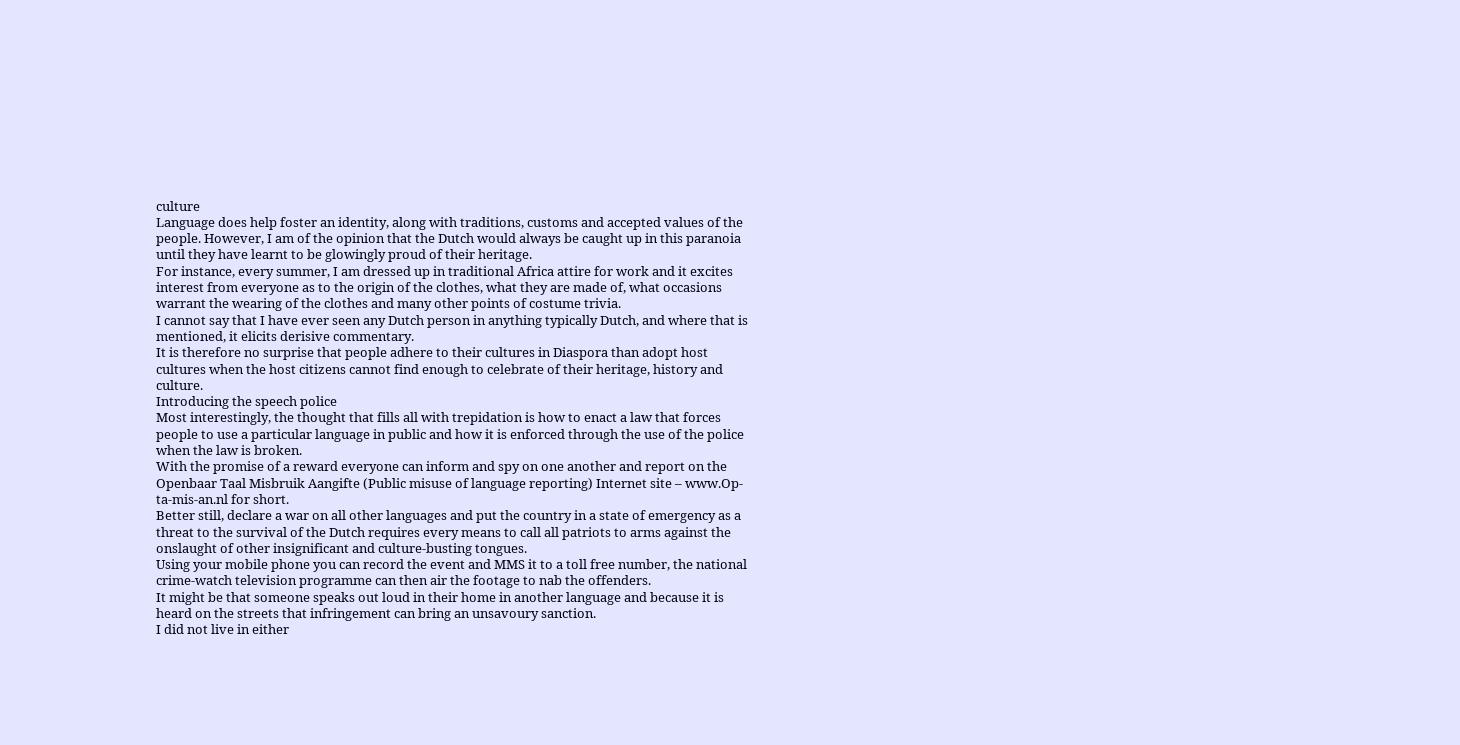culture
Language does help foster an identity, along with traditions, customs and accepted values of the people. However, I am of the opinion that the Dutch would always be caught up in this paranoia until they have learnt to be glowingly proud of their heritage.
For instance, every summer, I am dressed up in traditional Africa attire for work and it excites interest from everyone as to the origin of the clothes, what they are made of, what occasions warrant the wearing of the clothes and many other points of costume trivia.
I cannot say that I have ever seen any Dutch person in anything typically Dutch, and where that is mentioned, it elicits derisive commentary.
It is therefore no surprise that people adhere to their cultures in Diaspora than adopt host cultures when the host citizens cannot find enough to celebrate of their heritage, history and culture.
Introducing the speech police
Most interestingly, the thought that fills all with trepidation is how to enact a law that forces people to use a particular language in public and how it is enforced through the use of the police when the law is broken.
With the promise of a reward everyone can inform and spy on one another and report on the Openbaar Taal Misbruik Aangifte (Public misuse of language reporting) Internet site – www.Op-ta-mis-an.nl for short.
Better still, declare a war on all other languages and put the country in a state of emergency as a threat to the survival of the Dutch requires every means to call all patriots to arms against the onslaught of other insignificant and culture-busting tongues.
Using your mobile phone you can record the event and MMS it to a toll free number, the national crime-watch television programme can then air the footage to nab the offenders.
It might be that someone speaks out loud in their home in another language and because it is heard on the streets that infringement can bring an unsavoury sanction.
I did not live in either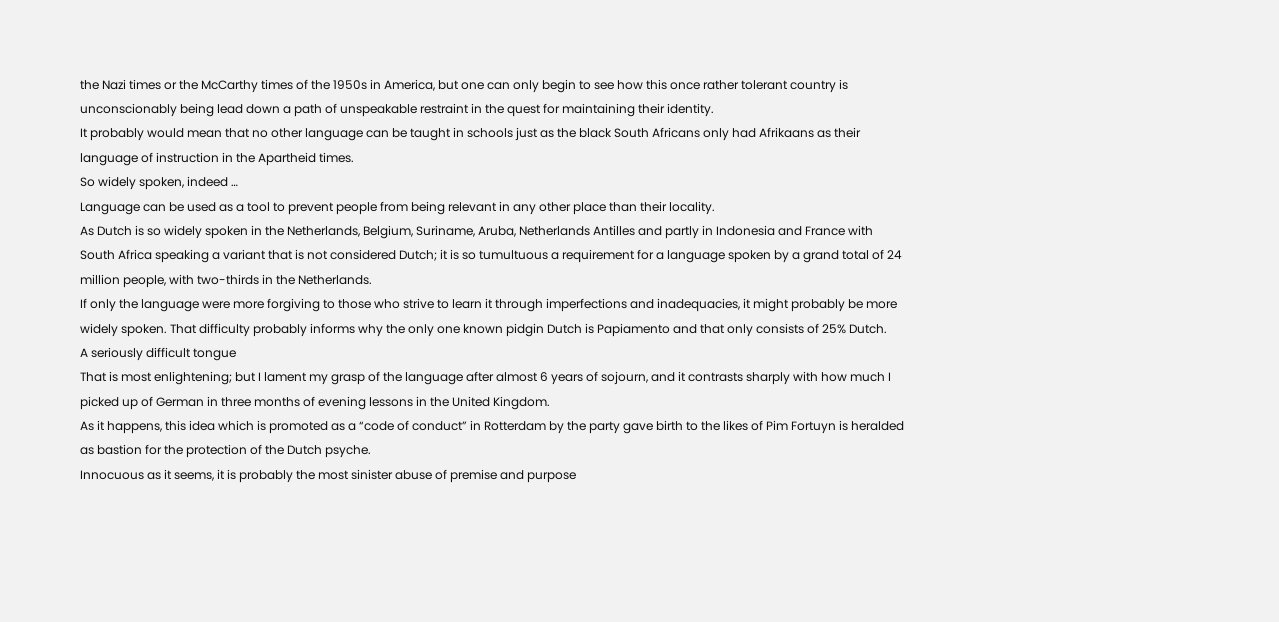the Nazi times or the McCarthy times of the 1950s in America, but one can only begin to see how this once rather tolerant country is unconscionably being lead down a path of unspeakable restraint in the quest for maintaining their identity.
It probably would mean that no other language can be taught in schools just as the black South Africans only had Afrikaans as their language of instruction in the Apartheid times.
So widely spoken, indeed …
Language can be used as a tool to prevent people from being relevant in any other place than their locality.
As Dutch is so widely spoken in the Netherlands, Belgium, Suriname, Aruba, Netherlands Antilles and partly in Indonesia and France with South Africa speaking a variant that is not considered Dutch; it is so tumultuous a requirement for a language spoken by a grand total of 24 million people, with two-thirds in the Netherlands.
If only the language were more forgiving to those who strive to learn it through imperfections and inadequacies, it might probably be more widely spoken. That difficulty probably informs why the only one known pidgin Dutch is Papiamento and that only consists of 25% Dutch.
A seriously difficult tongue
That is most enlightening; but I lament my grasp of the language after almost 6 years of sojourn, and it contrasts sharply with how much I picked up of German in three months of evening lessons in the United Kingdom.
As it happens, this idea which is promoted as a “code of conduct” in Rotterdam by the party gave birth to the likes of Pim Fortuyn is heralded as bastion for the protection of the Dutch psyche.
Innocuous as it seems, it is probably the most sinister abuse of premise and purpose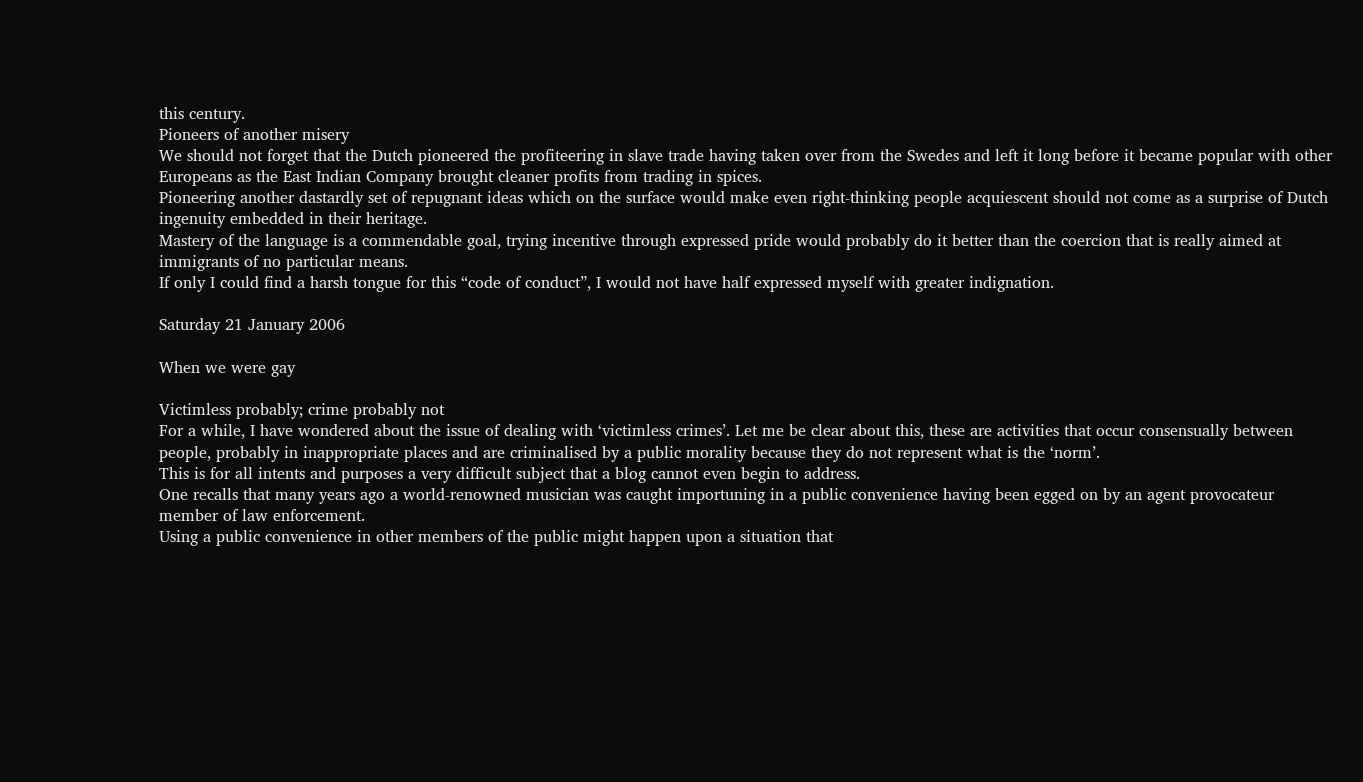this century.
Pioneers of another misery
We should not forget that the Dutch pioneered the profiteering in slave trade having taken over from the Swedes and left it long before it became popular with other Europeans as the East Indian Company brought cleaner profits from trading in spices.
Pioneering another dastardly set of repugnant ideas which on the surface would make even right-thinking people acquiescent should not come as a surprise of Dutch ingenuity embedded in their heritage.
Mastery of the language is a commendable goal, trying incentive through expressed pride would probably do it better than the coercion that is really aimed at immigrants of no particular means.
If only I could find a harsh tongue for this “code of conduct”, I would not have half expressed myself with greater indignation.

Saturday 21 January 2006

When we were gay

Victimless probably; crime probably not
For a while, I have wondered about the issue of dealing with ‘victimless crimes’. Let me be clear about this, these are activities that occur consensually between people, probably in inappropriate places and are criminalised by a public morality because they do not represent what is the ‘norm’.
This is for all intents and purposes a very difficult subject that a blog cannot even begin to address.
One recalls that many years ago a world-renowned musician was caught importuning in a public convenience having been egged on by an agent provocateur member of law enforcement.
Using a public convenience in other members of the public might happen upon a situation that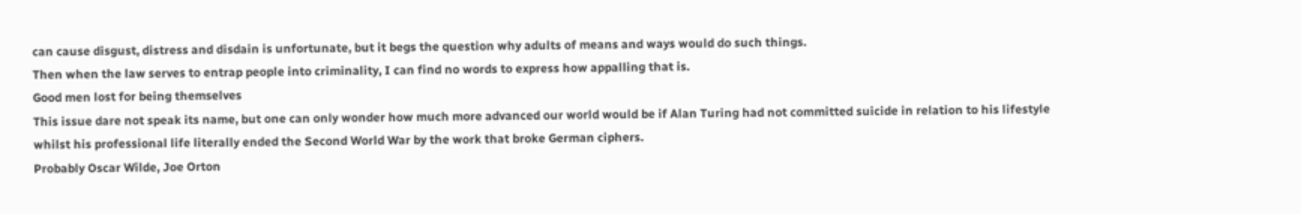can cause disgust, distress and disdain is unfortunate, but it begs the question why adults of means and ways would do such things.
Then when the law serves to entrap people into criminality, I can find no words to express how appalling that is.
Good men lost for being themselves
This issue dare not speak its name, but one can only wonder how much more advanced our world would be if Alan Turing had not committed suicide in relation to his lifestyle whilst his professional life literally ended the Second World War by the work that broke German ciphers.
Probably Oscar Wilde, Joe Orton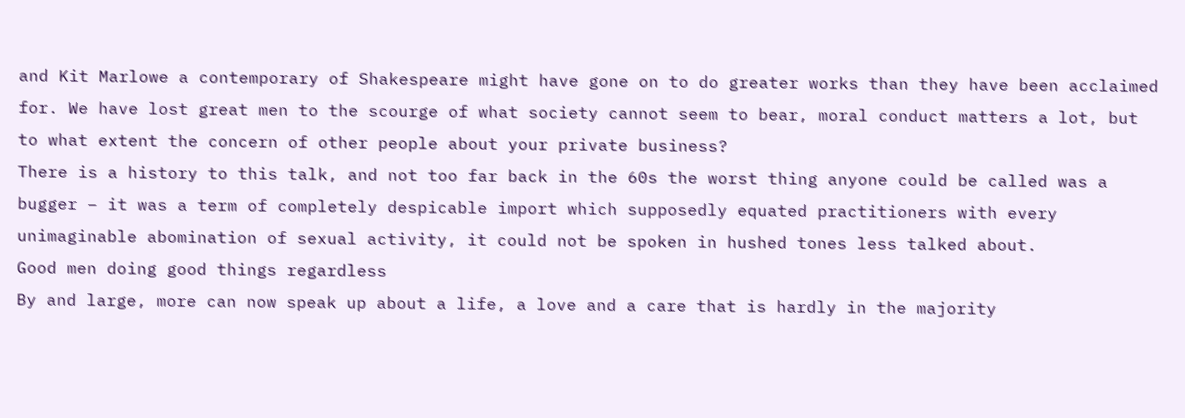and Kit Marlowe a contemporary of Shakespeare might have gone on to do greater works than they have been acclaimed for. We have lost great men to the scourge of what society cannot seem to bear, moral conduct matters a lot, but to what extent the concern of other people about your private business?
There is a history to this talk, and not too far back in the 60s the worst thing anyone could be called was a bugger – it was a term of completely despicable import which supposedly equated practitioners with every unimaginable abomination of sexual activity, it could not be spoken in hushed tones less talked about.
Good men doing good things regardless
By and large, more can now speak up about a life, a love and a care that is hardly in the majority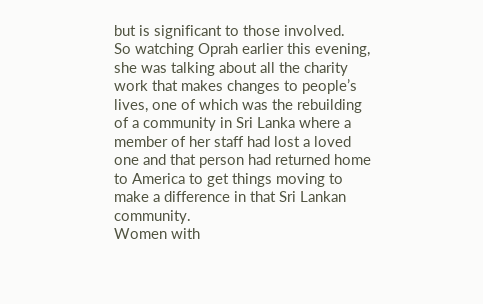but is significant to those involved.
So watching Oprah earlier this evening, she was talking about all the charity work that makes changes to people’s lives, one of which was the rebuilding of a community in Sri Lanka where a member of her staff had lost a loved one and that person had returned home to America to get things moving to make a difference in that Sri Lankan community.
Women with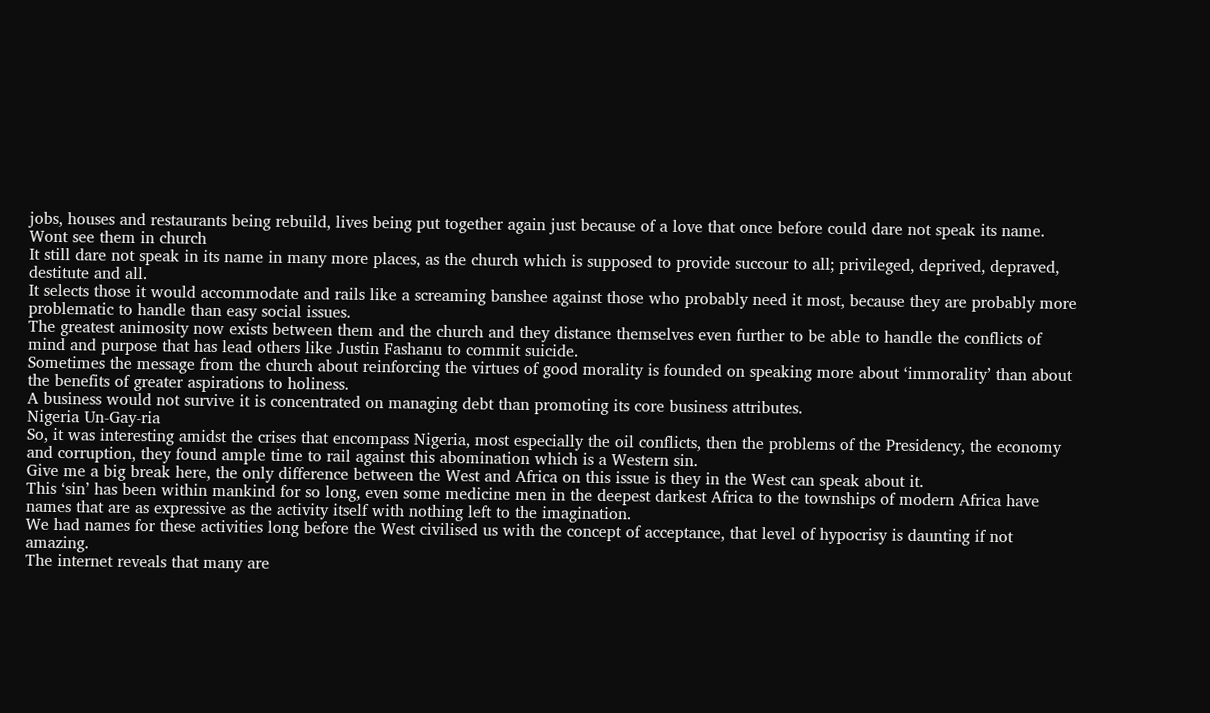jobs, houses and restaurants being rebuild, lives being put together again just because of a love that once before could dare not speak its name.
Wont see them in church
It still dare not speak in its name in many more places, as the church which is supposed to provide succour to all; privileged, deprived, depraved, destitute and all.
It selects those it would accommodate and rails like a screaming banshee against those who probably need it most, because they are probably more problematic to handle than easy social issues.
The greatest animosity now exists between them and the church and they distance themselves even further to be able to handle the conflicts of mind and purpose that has lead others like Justin Fashanu to commit suicide.
Sometimes the message from the church about reinforcing the virtues of good morality is founded on speaking more about ‘immorality’ than about the benefits of greater aspirations to holiness.
A business would not survive it is concentrated on managing debt than promoting its core business attributes.
Nigeria Un-Gay-ria
So, it was interesting amidst the crises that encompass Nigeria, most especially the oil conflicts, then the problems of the Presidency, the economy and corruption, they found ample time to rail against this abomination which is a Western sin.
Give me a big break here, the only difference between the West and Africa on this issue is they in the West can speak about it.
This ‘sin’ has been within mankind for so long, even some medicine men in the deepest darkest Africa to the townships of modern Africa have names that are as expressive as the activity itself with nothing left to the imagination.
We had names for these activities long before the West civilised us with the concept of acceptance, that level of hypocrisy is daunting if not amazing.
The internet reveals that many are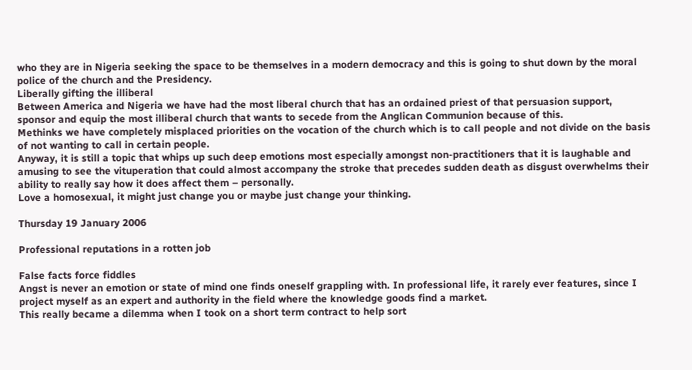who they are in Nigeria seeking the space to be themselves in a modern democracy and this is going to shut down by the moral police of the church and the Presidency.
Liberally gifting the illiberal
Between America and Nigeria we have had the most liberal church that has an ordained priest of that persuasion support, sponsor and equip the most illiberal church that wants to secede from the Anglican Communion because of this.
Methinks we have completely misplaced priorities on the vocation of the church which is to call people and not divide on the basis of not wanting to call in certain people.
Anyway, it is still a topic that whips up such deep emotions most especially amongst non-practitioners that it is laughable and amusing to see the vituperation that could almost accompany the stroke that precedes sudden death as disgust overwhelms their ability to really say how it does affect them – personally.
Love a homosexual, it might just change you or maybe just change your thinking.

Thursday 19 January 2006

Professional reputations in a rotten job

False facts force fiddles
Angst is never an emotion or state of mind one finds oneself grappling with. In professional life, it rarely ever features, since I project myself as an expert and authority in the field where the knowledge goods find a market.
This really became a dilemma when I took on a short term contract to help sort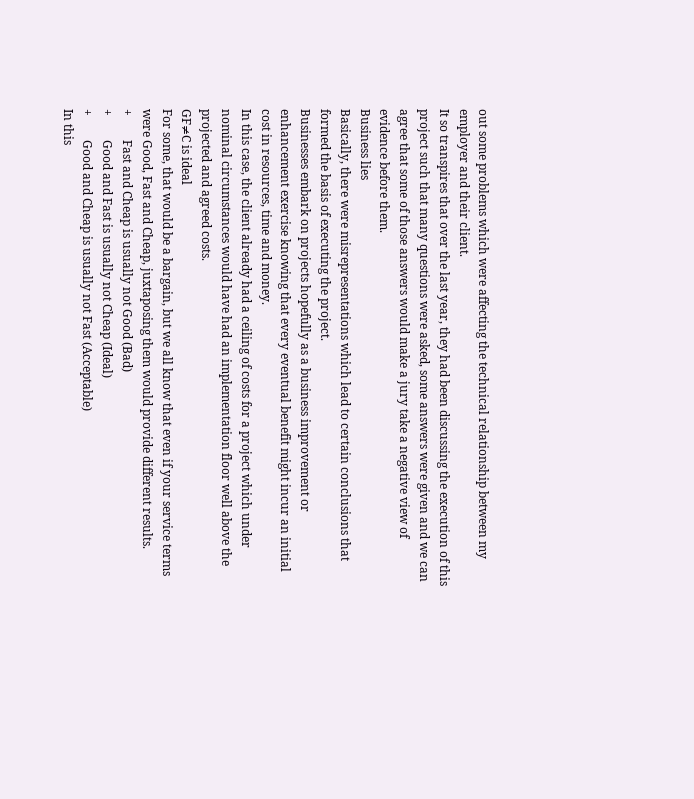out some problems which were affecting the technical relationship between my employer and their client.
It so transpires that over the last year, they had been discussing the execution of this project such that many questions were asked, some answers were given and we can agree that some of those answers would make a jury take a negative view of evidence before them.
Business lies
Basically, there were misrepresentations which lead to certain conclusions that formed the basis of executing the project.
Businesses embark on projects hopefully as a business improvement or enhancement exercise knowing that every eventual benefit might incur an initial cost in resources, time and money.
In this case, the client already had a ceiling of costs for a project which under nominal circumstances would have had an implementation floor well above the projected and agreed costs.
GF≠C is ideal
For some, that would be a bargain, but we all know that even if your service terms were Good, Fast and Cheap, juxtaposing them would provide different results.
+        Fast and Cheap is usually not Good (Bad)
+        Good and Fast is usually not Cheap (Ideal)
+        Good and Cheap is usually not Fast (Acceptable)
In this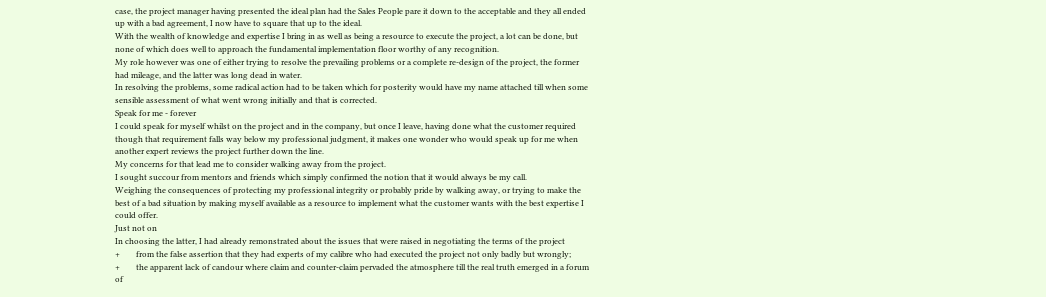case, the project manager having presented the ideal plan had the Sales People pare it down to the acceptable and they all ended up with a bad agreement, I now have to square that up to the ideal.
With the wealth of knowledge and expertise I bring in as well as being a resource to execute the project, a lot can be done, but none of which does well to approach the fundamental implementation floor worthy of any recognition.
My role however was one of either trying to resolve the prevailing problems or a complete re-design of the project, the former had mileage, and the latter was long dead in water.
In resolving the problems, some radical action had to be taken which for posterity would have my name attached till when some sensible assessment of what went wrong initially and that is corrected.
Speak for me - forever
I could speak for myself whilst on the project and in the company, but once I leave, having done what the customer required though that requirement falls way below my professional judgment, it makes one wonder who would speak up for me when another expert reviews the project further down the line.
My concerns for that lead me to consider walking away from the project.
I sought succour from mentors and friends which simply confirmed the notion that it would always be my call.
Weighing the consequences of protecting my professional integrity or probably pride by walking away, or trying to make the best of a bad situation by making myself available as a resource to implement what the customer wants with the best expertise I could offer.
Just not on
In choosing the latter, I had already remonstrated about the issues that were raised in negotiating the terms of the project
+        from the false assertion that they had experts of my calibre who had executed the project not only badly but wrongly;
+        the apparent lack of candour where claim and counter-claim pervaded the atmosphere till the real truth emerged in a forum of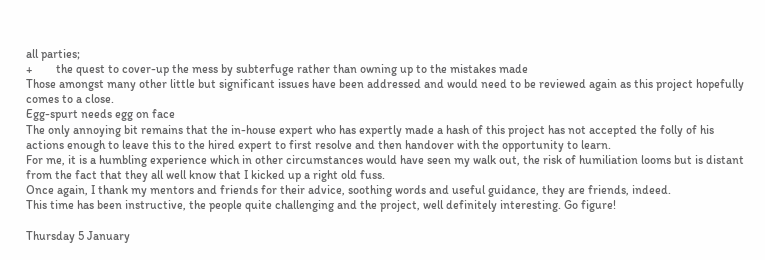all parties;
+        the quest to cover-up the mess by subterfuge rather than owning up to the mistakes made
Those amongst many other little but significant issues have been addressed and would need to be reviewed again as this project hopefully comes to a close.
Egg-spurt needs egg on face
The only annoying bit remains that the in-house expert who has expertly made a hash of this project has not accepted the folly of his actions enough to leave this to the hired expert to first resolve and then handover with the opportunity to learn.
For me, it is a humbling experience which in other circumstances would have seen my walk out, the risk of humiliation looms but is distant from the fact that they all well know that I kicked up a right old fuss.
Once again, I thank my mentors and friends for their advice, soothing words and useful guidance, they are friends, indeed.
This time has been instructive, the people quite challenging and the project, well definitely interesting. Go figure!

Thursday 5 January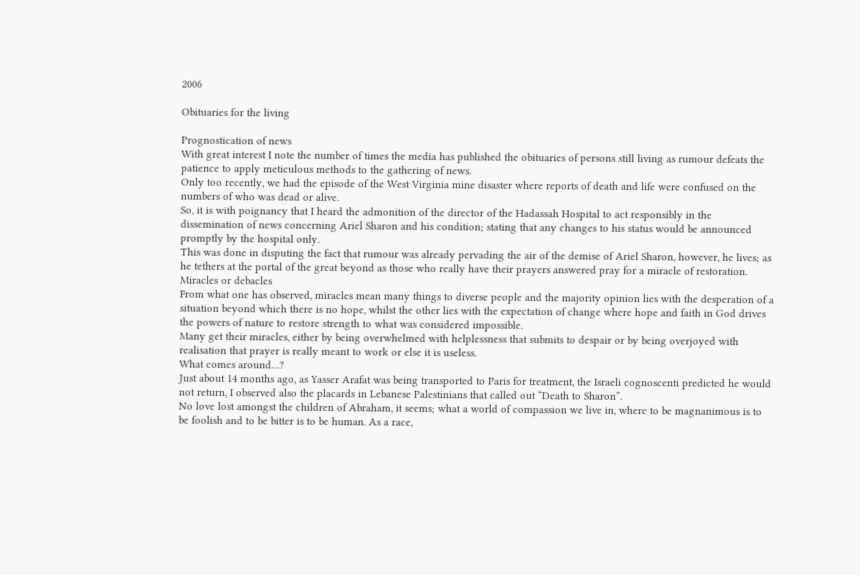2006

Obituaries for the living

Prognostication of news
With great interest I note the number of times the media has published the obituaries of persons still living as rumour defeats the patience to apply meticulous methods to the gathering of news.
Only too recently, we had the episode of the West Virginia mine disaster where reports of death and life were confused on the numbers of who was dead or alive.
So, it is with poignancy that I heard the admonition of the director of the Hadassah Hospital to act responsibly in the dissemination of news concerning Ariel Sharon and his condition; stating that any changes to his status would be announced promptly by the hospital only.
This was done in disputing the fact that rumour was already pervading the air of the demise of Ariel Sharon, however, he lives; as he tethers at the portal of the great beyond as those who really have their prayers answered pray for a miracle of restoration.
Miracles or debacles
From what one has observed, miracles mean many things to diverse people and the majority opinion lies with the desperation of a situation beyond which there is no hope, whilst the other lies with the expectation of change where hope and faith in God drives the powers of nature to restore strength to what was considered impossible.
Many get their miracles, either by being overwhelmed with helplessness that submits to despair or by being overjoyed with realisation that prayer is really meant to work or else it is useless.
What comes around…?
Just about 14 months ago, as Yasser Arafat was being transported to Paris for treatment, the Israeli cognoscenti predicted he would not return, I observed also the placards in Lebanese Palestinians that called out “Death to Sharon”.
No love lost amongst the children of Abraham, it seems; what a world of compassion we live in, where to be magnanimous is to be foolish and to be bitter is to be human. As a race,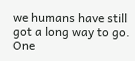we humans have still got a long way to go.
One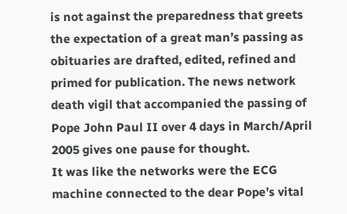is not against the preparedness that greets the expectation of a great man’s passing as obituaries are drafted, edited, refined and primed for publication. The news network death vigil that accompanied the passing of Pope John Paul II over 4 days in March/April 2005 gives one pause for thought.
It was like the networks were the ECG machine connected to the dear Pope’s vital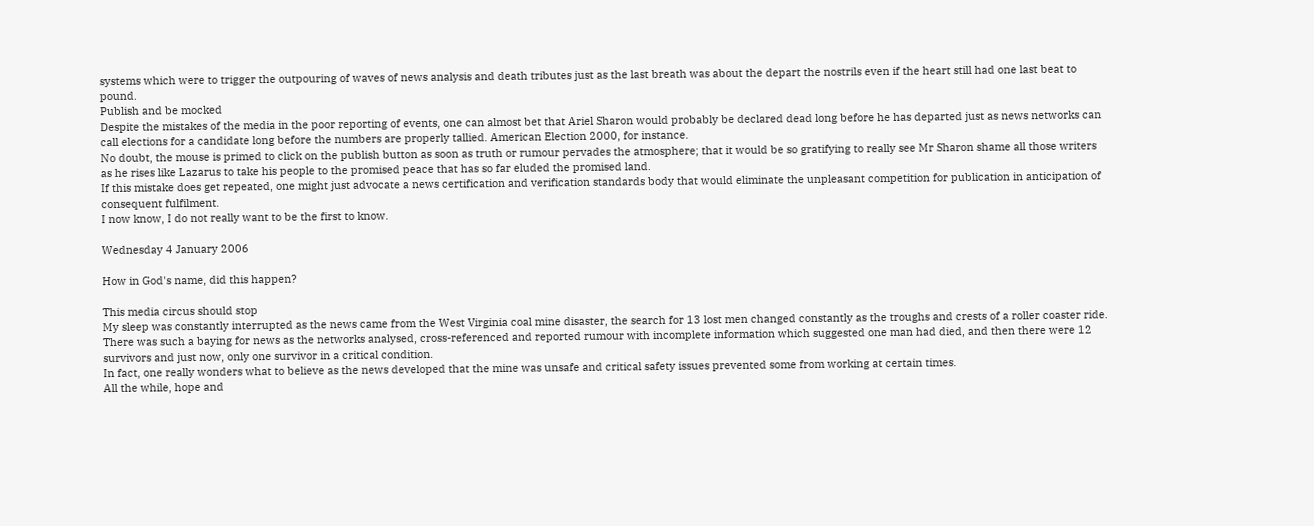systems which were to trigger the outpouring of waves of news analysis and death tributes just as the last breath was about the depart the nostrils even if the heart still had one last beat to pound.
Publish and be mocked
Despite the mistakes of the media in the poor reporting of events, one can almost bet that Ariel Sharon would probably be declared dead long before he has departed just as news networks can call elections for a candidate long before the numbers are properly tallied. American Election 2000, for instance.
No doubt, the mouse is primed to click on the publish button as soon as truth or rumour pervades the atmosphere; that it would be so gratifying to really see Mr Sharon shame all those writers as he rises like Lazarus to take his people to the promised peace that has so far eluded the promised land.
If this mistake does get repeated, one might just advocate a news certification and verification standards body that would eliminate the unpleasant competition for publication in anticipation of consequent fulfilment.
I now know, I do not really want to be the first to know.

Wednesday 4 January 2006

How in God's name, did this happen?

This media circus should stop
My sleep was constantly interrupted as the news came from the West Virginia coal mine disaster, the search for 13 lost men changed constantly as the troughs and crests of a roller coaster ride.
There was such a baying for news as the networks analysed, cross-referenced and reported rumour with incomplete information which suggested one man had died, and then there were 12 survivors and just now, only one survivor in a critical condition.
In fact, one really wonders what to believe as the news developed that the mine was unsafe and critical safety issues prevented some from working at certain times.
All the while, hope and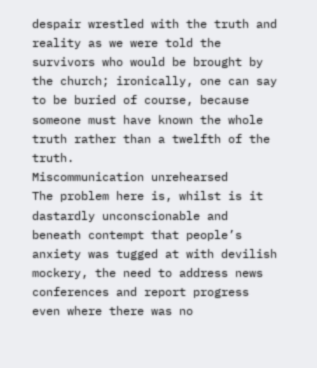despair wrestled with the truth and reality as we were told the survivors who would be brought by the church; ironically, one can say to be buried of course, because someone must have known the whole truth rather than a twelfth of the truth.
Miscommunication unrehearsed
The problem here is, whilst is it dastardly unconscionable and beneath contempt that people’s anxiety was tugged at with devilish mockery, the need to address news conferences and report progress even where there was no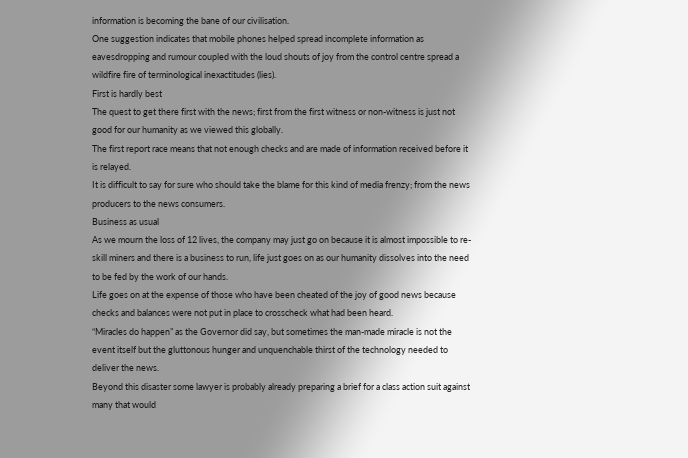information is becoming the bane of our civilisation.
One suggestion indicates that mobile phones helped spread incomplete information as eavesdropping and rumour coupled with the loud shouts of joy from the control centre spread a wildfire fire of terminological inexactitudes (lies).
First is hardly best
The quest to get there first with the news; first from the first witness or non-witness is just not good for our humanity as we viewed this globally.
The first report race means that not enough checks and are made of information received before it is relayed.
It is difficult to say for sure who should take the blame for this kind of media frenzy; from the news producers to the news consumers.
Business as usual
As we mourn the loss of 12 lives, the company may just go on because it is almost impossible to re-skill miners and there is a business to run, life just goes on as our humanity dissolves into the need to be fed by the work of our hands.
Life goes on at the expense of those who have been cheated of the joy of good news because checks and balances were not put in place to crosscheck what had been heard.
“Miracles do happen” as the Governor did say, but sometimes the man-made miracle is not the event itself but the gluttonous hunger and unquenchable thirst of the technology needed to deliver the news.
Beyond this disaster some lawyer is probably already preparing a brief for a class action suit against many that would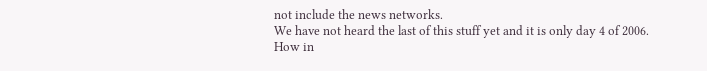not include the news networks.
We have not heard the last of this stuff yet and it is only day 4 of 2006.
How in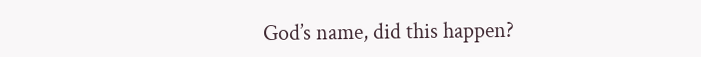God’s name, did this happen?